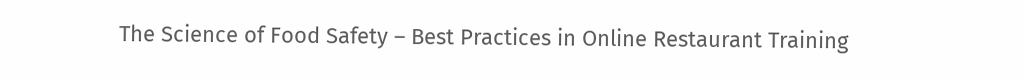The Science of Food Safety – Best Practices in Online Restaurant Training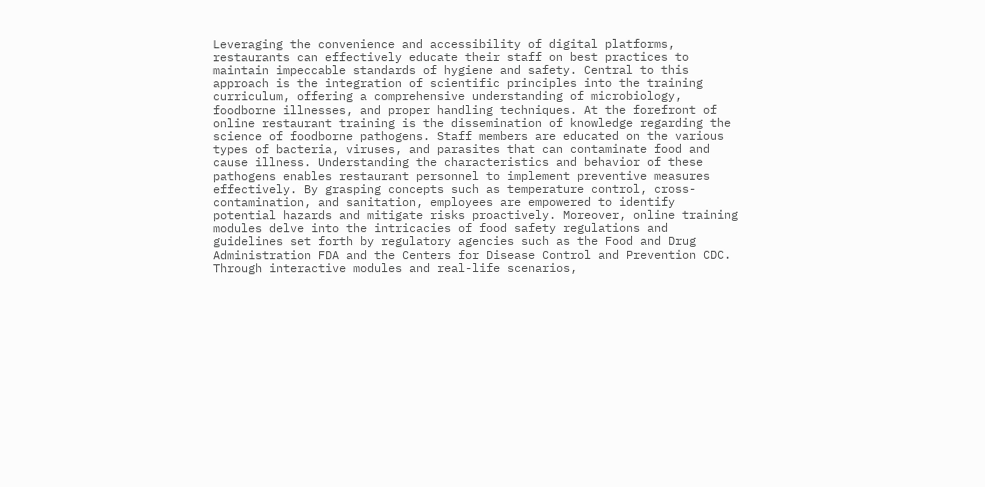Leveraging the convenience and accessibility of digital platforms, restaurants can effectively educate their staff on best practices to maintain impeccable standards of hygiene and safety. Central to this approach is the integration of scientific principles into the training curriculum, offering a comprehensive understanding of microbiology, foodborne illnesses, and proper handling techniques. At the forefront of online restaurant training is the dissemination of knowledge regarding the science of foodborne pathogens. Staff members are educated on the various types of bacteria, viruses, and parasites that can contaminate food and cause illness. Understanding the characteristics and behavior of these pathogens enables restaurant personnel to implement preventive measures effectively. By grasping concepts such as temperature control, cross-contamination, and sanitation, employees are empowered to identify potential hazards and mitigate risks proactively. Moreover, online training modules delve into the intricacies of food safety regulations and guidelines set forth by regulatory agencies such as the Food and Drug Administration FDA and the Centers for Disease Control and Prevention CDC. Through interactive modules and real-life scenarios,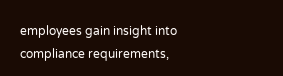employees gain insight into compliance requirements,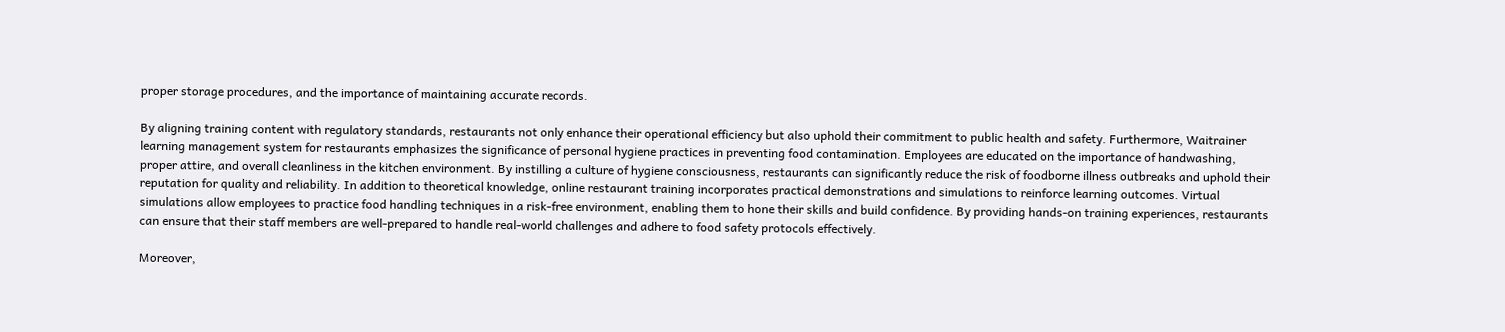proper storage procedures, and the importance of maintaining accurate records.

By aligning training content with regulatory standards, restaurants not only enhance their operational efficiency but also uphold their commitment to public health and safety. Furthermore, Waitrainer learning management system for restaurants emphasizes the significance of personal hygiene practices in preventing food contamination. Employees are educated on the importance of handwashing, proper attire, and overall cleanliness in the kitchen environment. By instilling a culture of hygiene consciousness, restaurants can significantly reduce the risk of foodborne illness outbreaks and uphold their reputation for quality and reliability. In addition to theoretical knowledge, online restaurant training incorporates practical demonstrations and simulations to reinforce learning outcomes. Virtual simulations allow employees to practice food handling techniques in a risk-free environment, enabling them to hone their skills and build confidence. By providing hands-on training experiences, restaurants can ensure that their staff members are well-prepared to handle real-world challenges and adhere to food safety protocols effectively.

Moreover,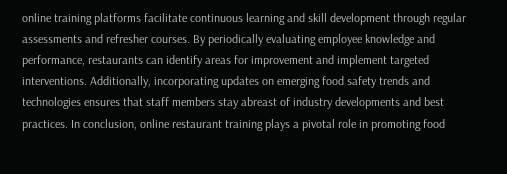online training platforms facilitate continuous learning and skill development through regular assessments and refresher courses. By periodically evaluating employee knowledge and performance, restaurants can identify areas for improvement and implement targeted interventions. Additionally, incorporating updates on emerging food safety trends and technologies ensures that staff members stay abreast of industry developments and best practices. In conclusion, online restaurant training plays a pivotal role in promoting food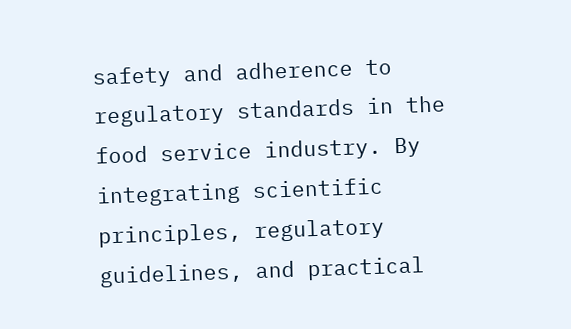safety and adherence to regulatory standards in the food service industry. By integrating scientific principles, regulatory guidelines, and practical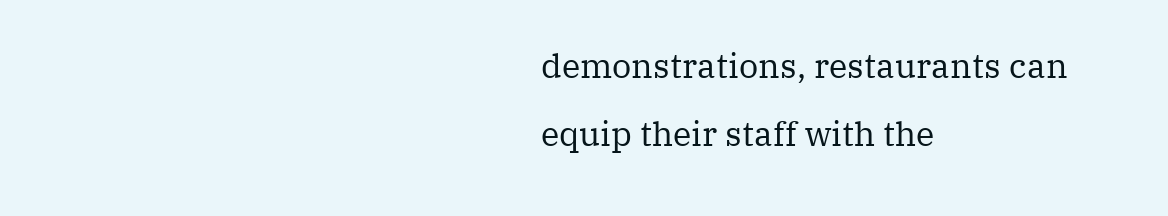demonstrations, restaurants can equip their staff with the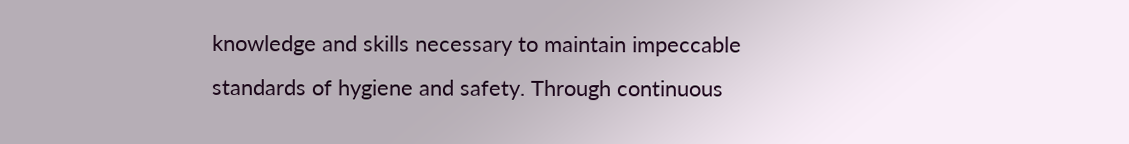knowledge and skills necessary to maintain impeccable standards of hygiene and safety. Through continuous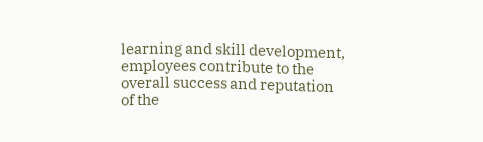learning and skill development, employees contribute to the overall success and reputation of the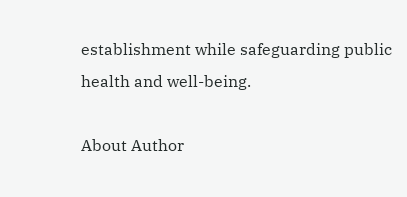establishment while safeguarding public health and well-being.

About Author